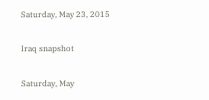Saturday, May 23, 2015

Iraq snapshot

Saturday, May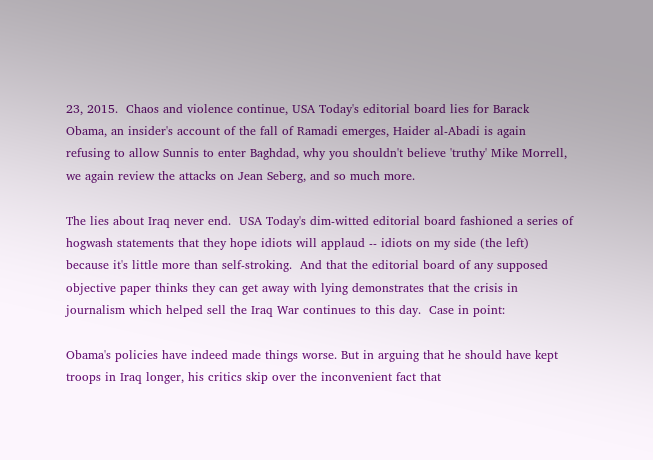23, 2015.  Chaos and violence continue, USA Today's editorial board lies for Barack Obama, an insider's account of the fall of Ramadi emerges, Haider al-Abadi is again refusing to allow Sunnis to enter Baghdad, why you shouldn't believe 'truthy' Mike Morrell, we again review the attacks on Jean Seberg, and so much more.

The lies about Iraq never end.  USA Today's dim-witted editorial board fashioned a series of hogwash statements that they hope idiots will applaud -- idiots on my side (the left) because it's little more than self-stroking.  And that the editorial board of any supposed objective paper thinks they can get away with lying demonstrates that the crisis in journalism which helped sell the Iraq War continues to this day.  Case in point:

Obama's policies have indeed made things worse. But in arguing that he should have kept troops in Iraq longer, his critics skip over the inconvenient fact that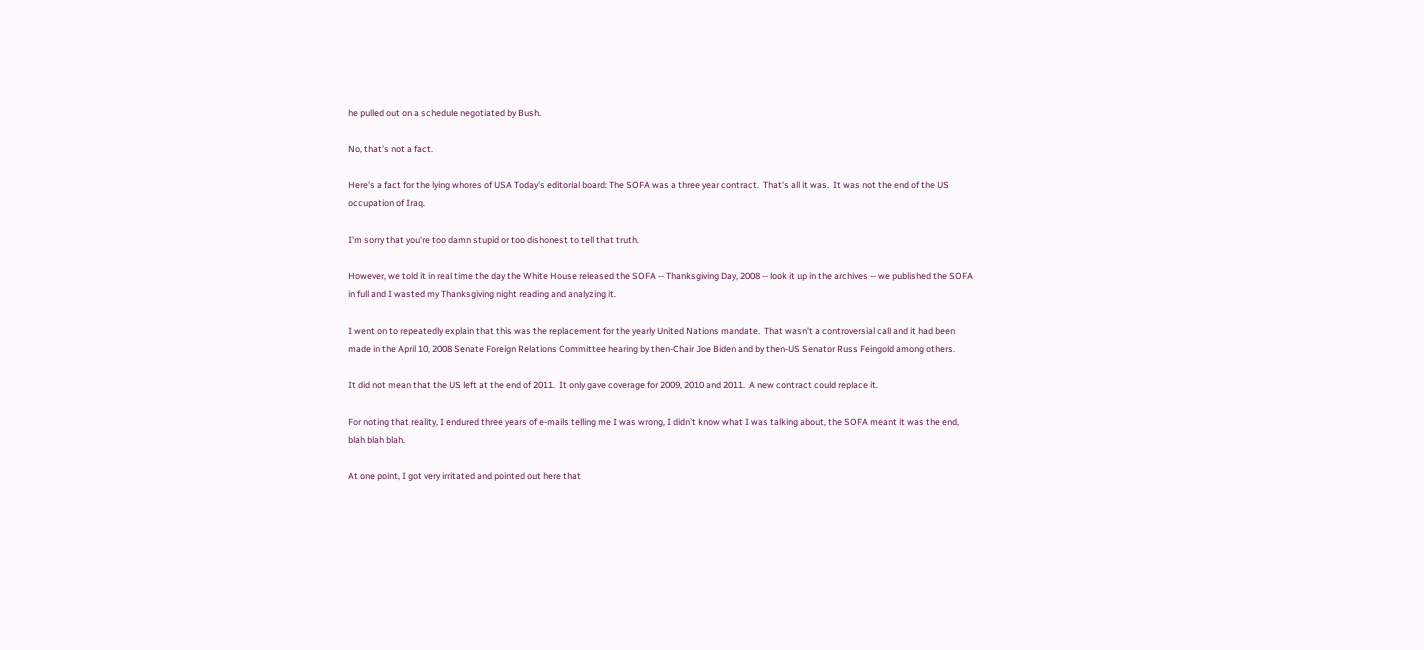he pulled out on a schedule negotiated by Bush.

No, that's not a fact.

Here's a fact for the lying whores of USA Today's editorial board: The SOFA was a three year contract.  That's all it was.  It was not the end of the US occupation of Iraq.

I'm sorry that you're too damn stupid or too dishonest to tell that truth.

However, we told it in real time the day the White House released the SOFA -- Thanksgiving Day, 2008 -- look it up in the archives -- we published the SOFA in full and I wasted my Thanksgiving night reading and analyzing it.

I went on to repeatedly explain that this was the replacement for the yearly United Nations mandate.  That wasn't a controversial call and it had been made in the April 10, 2008 Senate Foreign Relations Committee hearing by then-Chair Joe Biden and by then-US Senator Russ Feingold among others.

It did not mean that the US left at the end of 2011.  It only gave coverage for 2009, 2010 and 2011.  A new contract could replace it.

For noting that reality, I endured three years of e-mails telling me I was wrong, I didn't know what I was talking about, the SOFA meant it was the end, blah blah blah.

At one point, I got very irritated and pointed out here that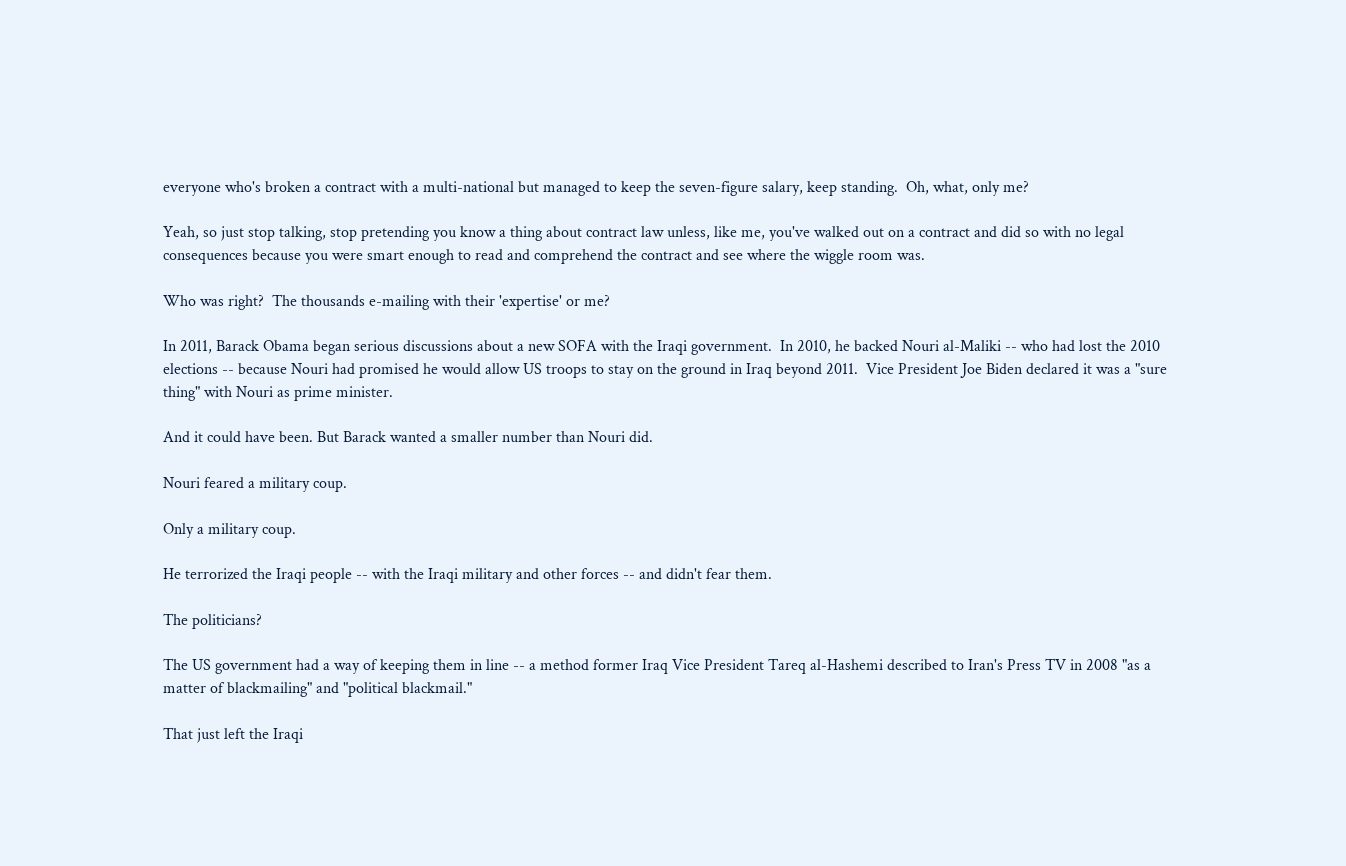everyone who's broken a contract with a multi-national but managed to keep the seven-figure salary, keep standing.  Oh, what, only me?

Yeah, so just stop talking, stop pretending you know a thing about contract law unless, like me, you've walked out on a contract and did so with no legal consequences because you were smart enough to read and comprehend the contract and see where the wiggle room was.

Who was right?  The thousands e-mailing with their 'expertise' or me?

In 2011, Barack Obama began serious discussions about a new SOFA with the Iraqi government.  In 2010, he backed Nouri al-Maliki -- who had lost the 2010 elections -- because Nouri had promised he would allow US troops to stay on the ground in Iraq beyond 2011.  Vice President Joe Biden declared it was a "sure thing" with Nouri as prime minister.

And it could have been. But Barack wanted a smaller number than Nouri did.

Nouri feared a military coup.

Only a military coup.

He terrorized the Iraqi people -- with the Iraqi military and other forces -- and didn't fear them.

The politicians?

The US government had a way of keeping them in line -- a method former Iraq Vice President Tareq al-Hashemi described to Iran's Press TV in 2008 "as a matter of blackmailing" and "political blackmail."

That just left the Iraqi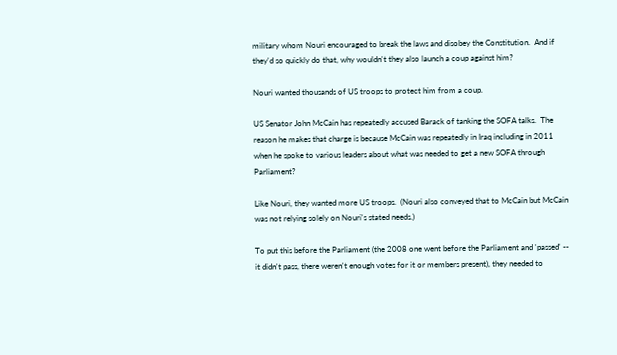military whom Nouri encouraged to break the laws and disobey the Constitution.  And if they'd so quickly do that, why wouldn't they also launch a coup against him?

Nouri wanted thousands of US troops to protect him from a coup.

US Senator John McCain has repeatedly accused Barack of tanking the SOFA talks.  The reason he makes that charge is because McCain was repeatedly in Iraq including in 2011 when he spoke to various leaders about what was needed to get a new SOFA through Parliament?

Like Nouri, they wanted more US troops.  (Nouri also conveyed that to McCain but McCain was not relying solely on Nouri's stated needs.)

To put this before the Parliament (the 2008 one went before the Parliament and 'passed' -- it didn't pass, there weren't enough votes for it or members present), they needed to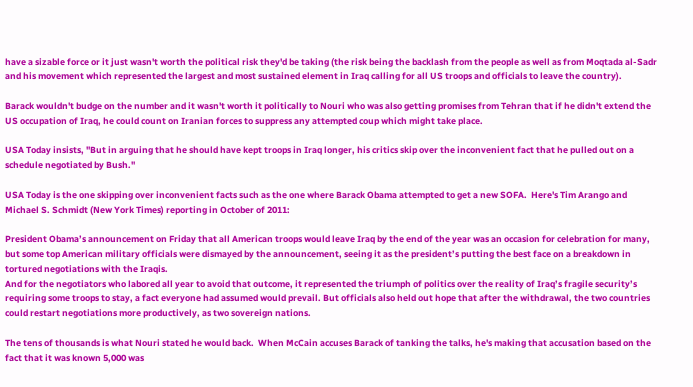have a sizable force or it just wasn't worth the political risk they'd be taking (the risk being the backlash from the people as well as from Moqtada al-Sadr and his movement which represented the largest and most sustained element in Iraq calling for all US troops and officials to leave the country).

Barack wouldn't budge on the number and it wasn't worth it politically to Nouri who was also getting promises from Tehran that if he didn't extend the US occupation of Iraq, he could count on Iranian forces to suppress any attempted coup which might take place.

USA Today insists, "But in arguing that he should have kept troops in Iraq longer, his critics skip over the inconvenient fact that he pulled out on a schedule negotiated by Bush."

USA Today is the one skipping over inconvenient facts such as the one where Barack Obama attempted to get a new SOFA.  Here's Tim Arango and Michael S. Schmidt (New York Times) reporting in October of 2011:

President Obama’s announcement on Friday that all American troops would leave Iraq by the end of the year was an occasion for celebration for many, but some top American military officials were dismayed by the announcement, seeing it as the president’s putting the best face on a breakdown in tortured negotiations with the Iraqis.
And for the negotiators who labored all year to avoid that outcome, it represented the triumph of politics over the reality of Iraq’s fragile security’s requiring some troops to stay, a fact everyone had assumed would prevail. But officials also held out hope that after the withdrawal, the two countries could restart negotiations more productively, as two sovereign nations.

The tens of thousands is what Nouri stated he would back.  When McCain accuses Barack of tanking the talks, he's making that accusation based on the fact that it was known 5,000 was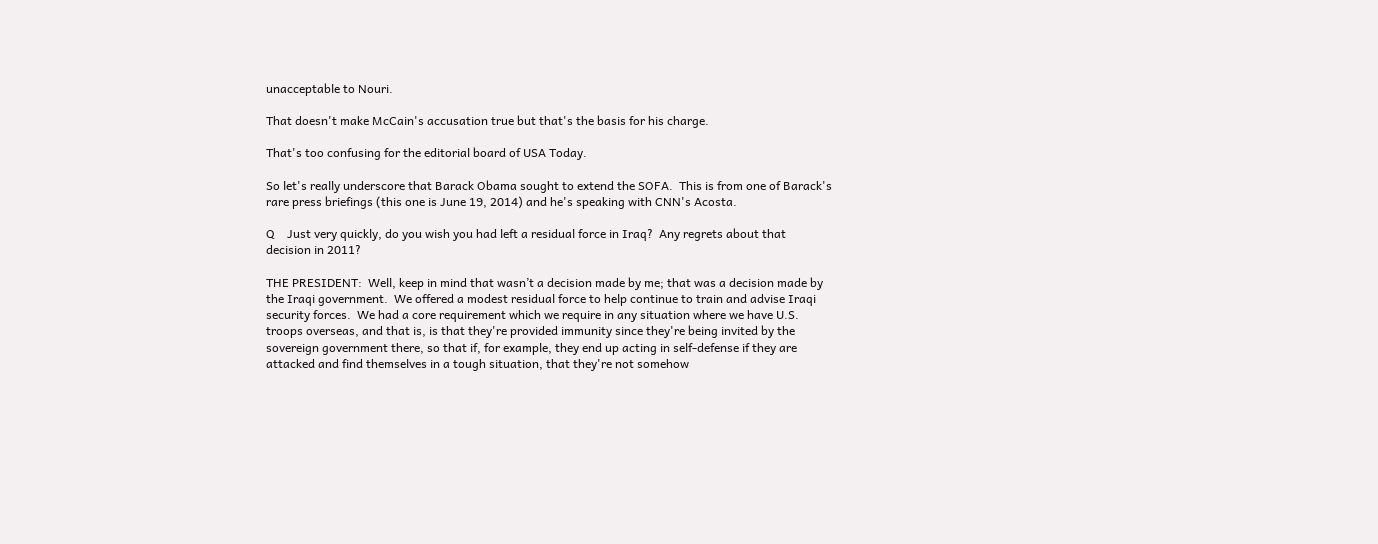unacceptable to Nouri.

That doesn't make McCain's accusation true but that's the basis for his charge.

That's too confusing for the editorial board of USA Today.

So let's really underscore that Barack Obama sought to extend the SOFA.  This is from one of Barack's rare press briefings (this one is June 19, 2014) and he's speaking with CNN's Acosta.

Q    Just very quickly, do you wish you had left a residual force in Iraq?  Any regrets about that decision in 2011?

THE PRESIDENT:  Well, keep in mind that wasn’t a decision made by me; that was a decision made by the Iraqi government.  We offered a modest residual force to help continue to train and advise Iraqi security forces.  We had a core requirement which we require in any situation where we have U.S. troops overseas, and that is, is that they're provided immunity since they're being invited by the sovereign government there, so that if, for example, they end up acting in self-defense if they are attacked and find themselves in a tough situation, that they're not somehow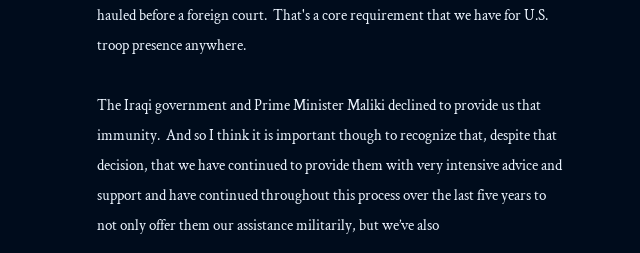hauled before a foreign court.  That's a core requirement that we have for U.S. troop presence anywhere.

The Iraqi government and Prime Minister Maliki declined to provide us that immunity.  And so I think it is important though to recognize that, despite that decision, that we have continued to provide them with very intensive advice and support and have continued throughout this process over the last five years to not only offer them our assistance militarily, but we’ve also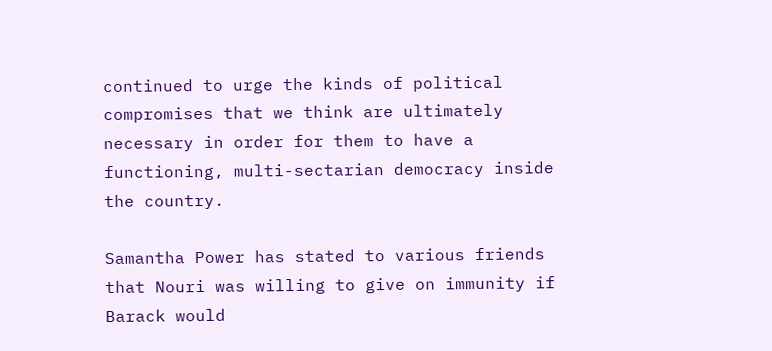continued to urge the kinds of political compromises that we think are ultimately necessary in order for them to have a functioning, multi-sectarian democracy inside the country.

Samantha Power has stated to various friends that Nouri was willing to give on immunity if Barack would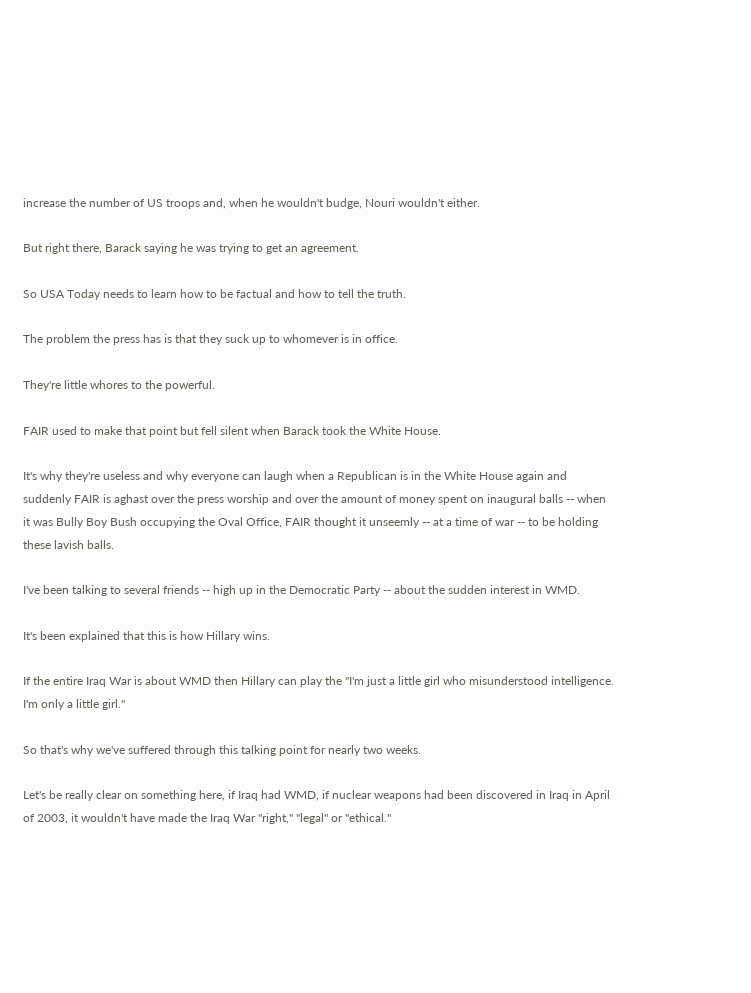increase the number of US troops and, when he wouldn't budge, Nouri wouldn't either.

But right there, Barack saying he was trying to get an agreement.

So USA Today needs to learn how to be factual and how to tell the truth.

The problem the press has is that they suck up to whomever is in office.

They're little whores to the powerful.

FAIR used to make that point but fell silent when Barack took the White House.

It's why they're useless and why everyone can laugh when a Republican is in the White House again and suddenly FAIR is aghast over the press worship and over the amount of money spent on inaugural balls -- when it was Bully Boy Bush occupying the Oval Office, FAIR thought it unseemly -- at a time of war -- to be holding these lavish balls.

I've been talking to several friends -- high up in the Democratic Party -- about the sudden interest in WMD.

It's been explained that this is how Hillary wins.

If the entire Iraq War is about WMD then Hillary can play the "I'm just a little girl who misunderstood intelligence.  I'm only a little girl."

So that's why we've suffered through this talking point for nearly two weeks.

Let's be really clear on something here, if Iraq had WMD, if nuclear weapons had been discovered in Iraq in April of 2003, it wouldn't have made the Iraq War "right," "legal" or "ethical."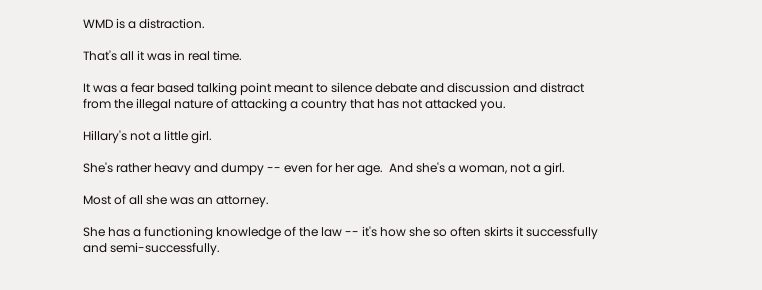WMD is a distraction.

That's all it was in real time.

It was a fear based talking point meant to silence debate and discussion and distract from the illegal nature of attacking a country that has not attacked you.

Hillary's not a little girl.

She's rather heavy and dumpy -- even for her age.  And she's a woman, not a girl.

Most of all she was an attorney.

She has a functioning knowledge of the law -- it's how she so often skirts it successfully and semi-successfully.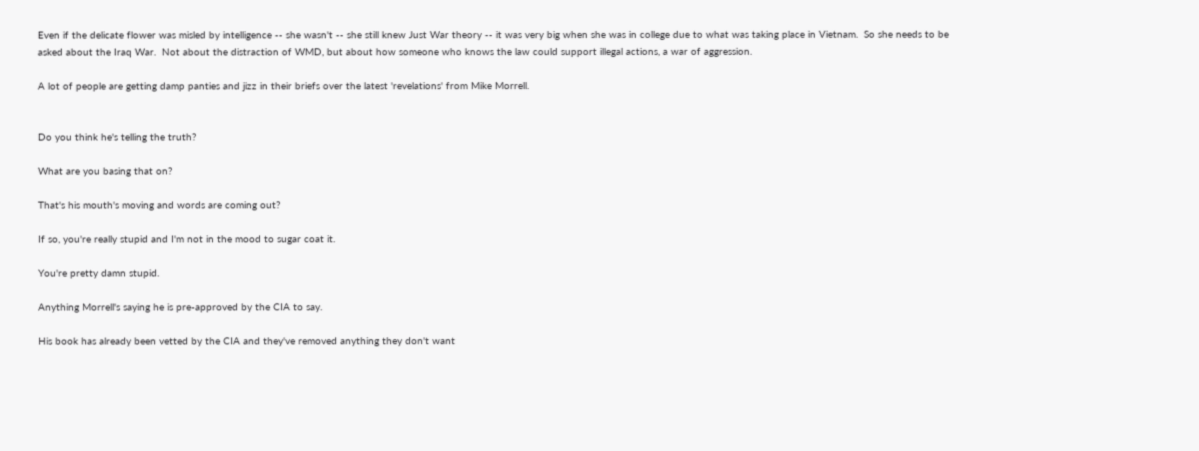Even if the delicate flower was misled by intelligence -- she wasn't -- she still knew Just War theory -- it was very big when she was in college due to what was taking place in Vietnam.  So she needs to be asked about the Iraq War.  Not about the distraction of WMD, but about how someone who knows the law could support illegal actions, a war of aggression.

A lot of people are getting damp panties and jizz in their briefs over the latest 'revelations' from Mike Morrell.


Do you think he's telling the truth?

What are you basing that on?

That's his mouth's moving and words are coming out?

If so, you're really stupid and I'm not in the mood to sugar coat it.

You're pretty damn stupid.

Anything Morrell's saying he is pre-approved by the CIA to say.

His book has already been vetted by the CIA and they've removed anything they don't want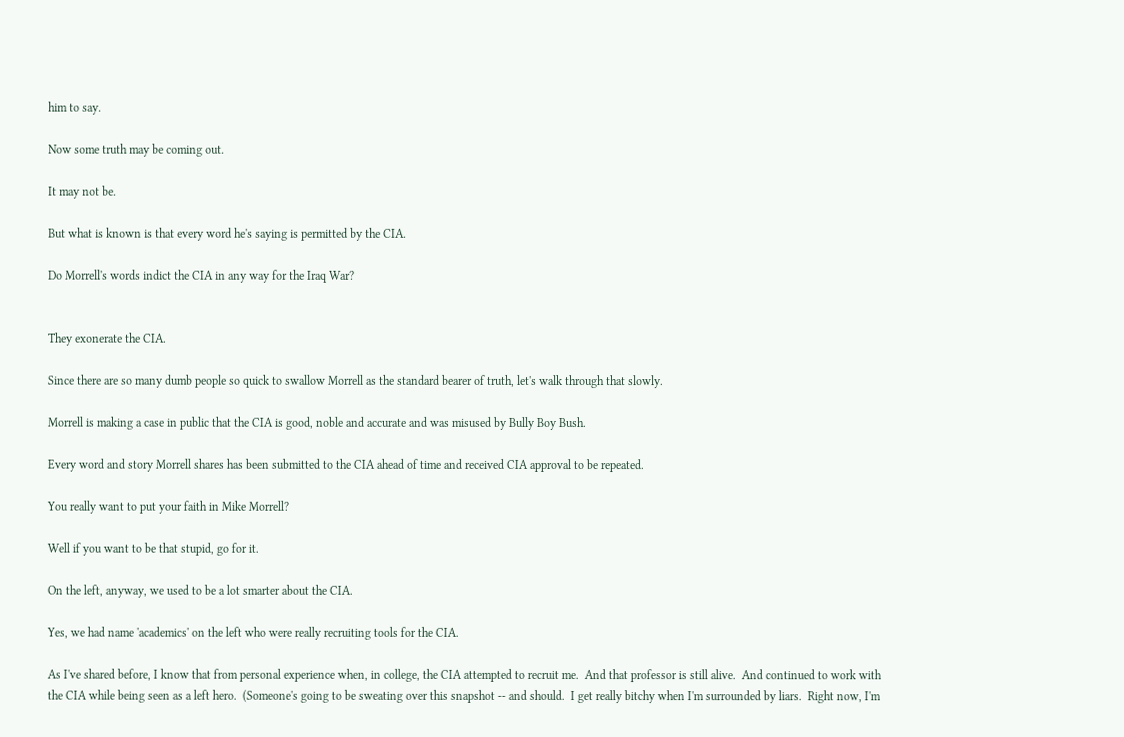him to say.

Now some truth may be coming out.

It may not be.

But what is known is that every word he's saying is permitted by the CIA.

Do Morrell's words indict the CIA in any way for the Iraq War?


They exonerate the CIA.

Since there are so many dumb people so quick to swallow Morrell as the standard bearer of truth, let's walk through that slowly.

Morrell is making a case in public that the CIA is good, noble and accurate and was misused by Bully Boy Bush.

Every word and story Morrell shares has been submitted to the CIA ahead of time and received CIA approval to be repeated.

You really want to put your faith in Mike Morrell?

Well if you want to be that stupid, go for it.

On the left, anyway, we used to be a lot smarter about the CIA.

Yes, we had name 'academics' on the left who were really recruiting tools for the CIA.

As I've shared before, I know that from personal experience when, in college, the CIA attempted to recruit me.  And that professor is still alive.  And continued to work with the CIA while being seen as a left hero.  (Someone's going to be sweating over this snapshot -- and should.  I get really bitchy when I'm surrounded by liars.  Right now, I'm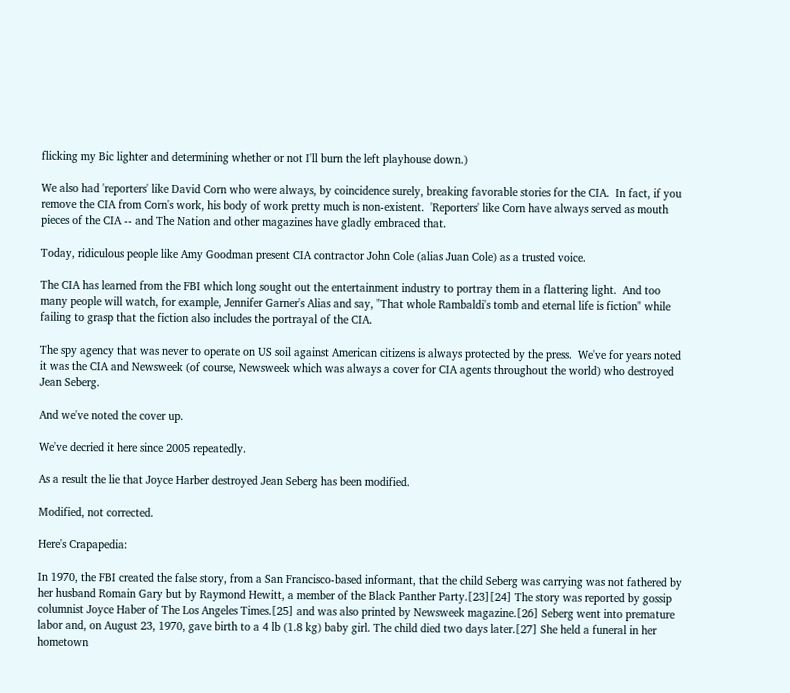flicking my Bic lighter and determining whether or not I'll burn the left playhouse down.)

We also had 'reporters' like David Corn who were always, by coincidence surely, breaking favorable stories for the CIA.  In fact, if you remove the CIA from Corn's work, his body of work pretty much is non-existent.  'Reporters' like Corn have always served as mouth pieces of the CIA -- and The Nation and other magazines have gladly embraced that.

Today, ridiculous people like Amy Goodman present CIA contractor John Cole (alias Juan Cole) as a trusted voice.

The CIA has learned from the FBI which long sought out the entertainment industry to portray them in a flattering light.  And too many people will watch, for example, Jennifer Garner's Alias and say, "That whole Rambaldi's tomb and eternal life is fiction" while failing to grasp that the fiction also includes the portrayal of the CIA.

The spy agency that was never to operate on US soil against American citizens is always protected by the press.  We've for years noted it was the CIA and Newsweek (of course, Newsweek which was always a cover for CIA agents throughout the world) who destroyed Jean Seberg.

And we've noted the cover up.

We've decried it here since 2005 repeatedly.

As a result the lie that Joyce Harber destroyed Jean Seberg has been modified.

Modified, not corrected.

Here's Crapapedia:

In 1970, the FBI created the false story, from a San Francisco-based informant, that the child Seberg was carrying was not fathered by her husband Romain Gary but by Raymond Hewitt, a member of the Black Panther Party.[23][24] The story was reported by gossip columnist Joyce Haber of The Los Angeles Times.[25] and was also printed by Newsweek magazine.[26] Seberg went into premature labor and, on August 23, 1970, gave birth to a 4 lb (1.8 kg) baby girl. The child died two days later.[27] She held a funeral in her hometown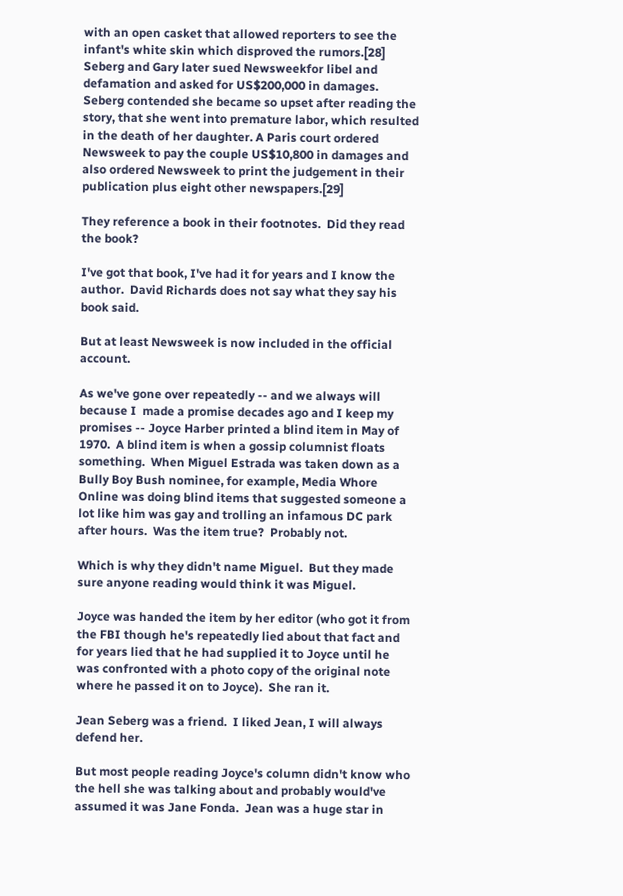with an open casket that allowed reporters to see the infant's white skin which disproved the rumors.[28] Seberg and Gary later sued Newsweekfor libel and defamation and asked for US$200,000 in damages. Seberg contended she became so upset after reading the story, that she went into premature labor, which resulted in the death of her daughter. A Paris court ordered Newsweek to pay the couple US$10,800 in damages and also ordered Newsweek to print the judgement in their publication plus eight other newspapers.[29]

They reference a book in their footnotes.  Did they read the book?

I've got that book, I've had it for years and I know the author.  David Richards does not say what they say his book said.

But at least Newsweek is now included in the official account.

As we've gone over repeatedly -- and we always will because I  made a promise decades ago and I keep my promises -- Joyce Harber printed a blind item in May of 1970.  A blind item is when a gossip columnist floats something.  When Miguel Estrada was taken down as a Bully Boy Bush nominee, for example, Media Whore Online was doing blind items that suggested someone a lot like him was gay and trolling an infamous DC park after hours.  Was the item true?  Probably not.

Which is why they didn't name Miguel.  But they made sure anyone reading would think it was Miguel.

Joyce was handed the item by her editor (who got it from the FBI though he's repeatedly lied about that fact and for years lied that he had supplied it to Joyce until he was confronted with a photo copy of the original note where he passed it on to Joyce).  She ran it.

Jean Seberg was a friend.  I liked Jean, I will always defend her.

But most people reading Joyce's column didn't know who the hell she was talking about and probably would've assumed it was Jane Fonda.  Jean was a huge star in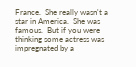France.  She really wasn't a star in America.  She was famous.  But if you were thinking some actress was impregnated by a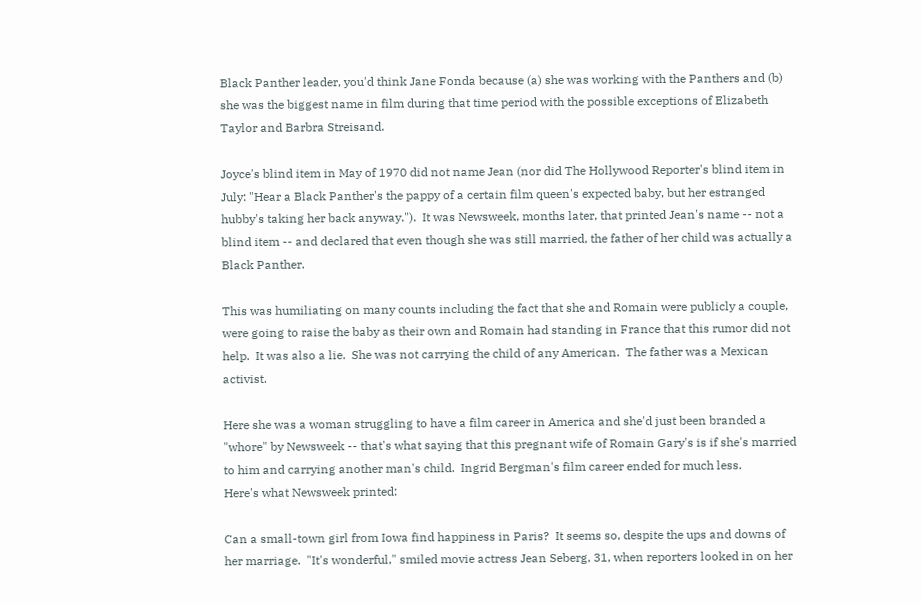Black Panther leader, you'd think Jane Fonda because (a) she was working with the Panthers and (b) she was the biggest name in film during that time period with the possible exceptions of Elizabeth Taylor and Barbra Streisand.

Joyce's blind item in May of 1970 did not name Jean (nor did The Hollywood Reporter's blind item in July: "Hear a Black Panther's the pappy of a certain film queen's expected baby, but her estranged hubby's taking her back anyway.").  It was Newsweek, months later, that printed Jean's name -- not a blind item -- and declared that even though she was still married, the father of her child was actually a Black Panther.

This was humiliating on many counts including the fact that she and Romain were publicly a couple, were going to raise the baby as their own and Romain had standing in France that this rumor did not help.  It was also a lie.  She was not carrying the child of any American.  The father was a Mexican activist.

Here she was a woman struggling to have a film career in America and she'd just been branded a "whore" by Newsweek -- that's what saying that this pregnant wife of Romain Gary's is if she's married to him and carrying another man's child.  Ingrid Bergman's film career ended for much less.
Here's what Newsweek printed:

Can a small-town girl from Iowa find happiness in Paris?  It seems so, despite the ups and downs of her marriage.  "It's wonderful," smiled movie actress Jean Seberg, 31, when reporters looked in on her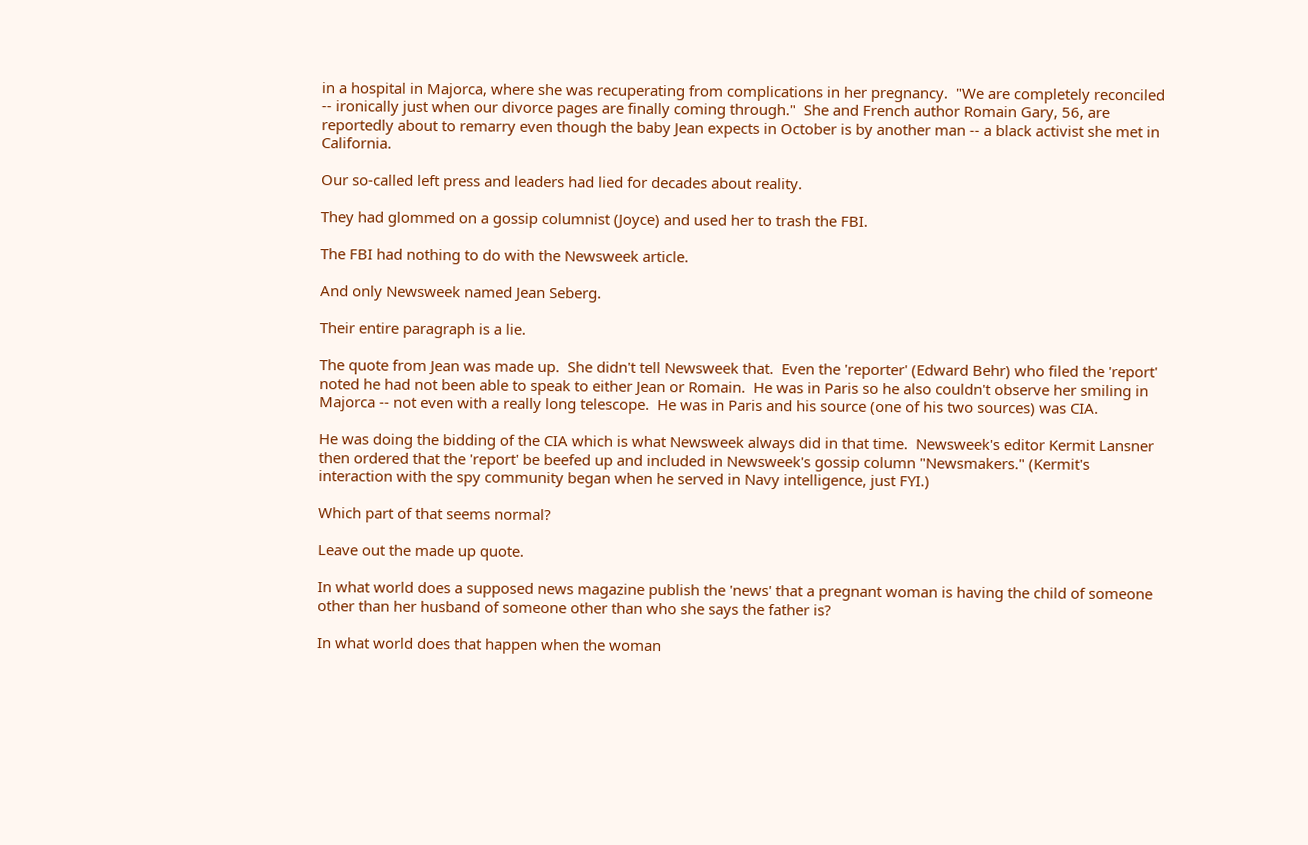in a hospital in Majorca, where she was recuperating from complications in her pregnancy.  "We are completely reconciled -- ironically just when our divorce pages are finally coming through."  She and French author Romain Gary, 56, are reportedly about to remarry even though the baby Jean expects in October is by another man -- a black activist she met in California.

Our so-called left press and leaders had lied for decades about reality.

They had glommed on a gossip columnist (Joyce) and used her to trash the FBI.

The FBI had nothing to do with the Newsweek article.

And only Newsweek named Jean Seberg.

Their entire paragraph is a lie.

The quote from Jean was made up.  She didn't tell Newsweek that.  Even the 'reporter' (Edward Behr) who filed the 'report' noted he had not been able to speak to either Jean or Romain.  He was in Paris so he also couldn't observe her smiling in Majorca -- not even with a really long telescope.  He was in Paris and his source (one of his two sources) was CIA.

He was doing the bidding of the CIA which is what Newsweek always did in that time.  Newsweek's editor Kermit Lansner then ordered that the 'report' be beefed up and included in Newsweek's gossip column "Newsmakers." (Kermit's interaction with the spy community began when he served in Navy intelligence, just FYI.)

Which part of that seems normal?

Leave out the made up quote.

In what world does a supposed news magazine publish the 'news' that a pregnant woman is having the child of someone other than her husband of someone other than who she says the father is?

In what world does that happen when the woman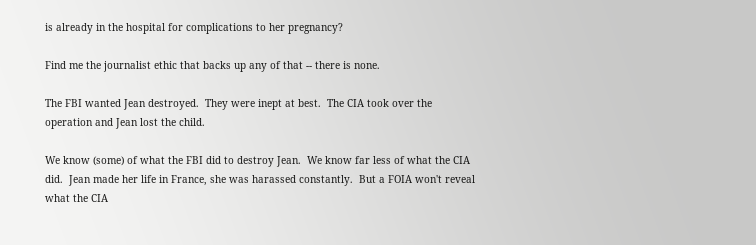is already in the hospital for complications to her pregnancy?

Find me the journalist ethic that backs up any of that -- there is none.

The FBI wanted Jean destroyed.  They were inept at best.  The CIA took over the operation and Jean lost the child.

We know (some) of what the FBI did to destroy Jean.  We know far less of what the CIA did.  Jean made her life in France, she was harassed constantly.  But a FOIA won't reveal what the CIA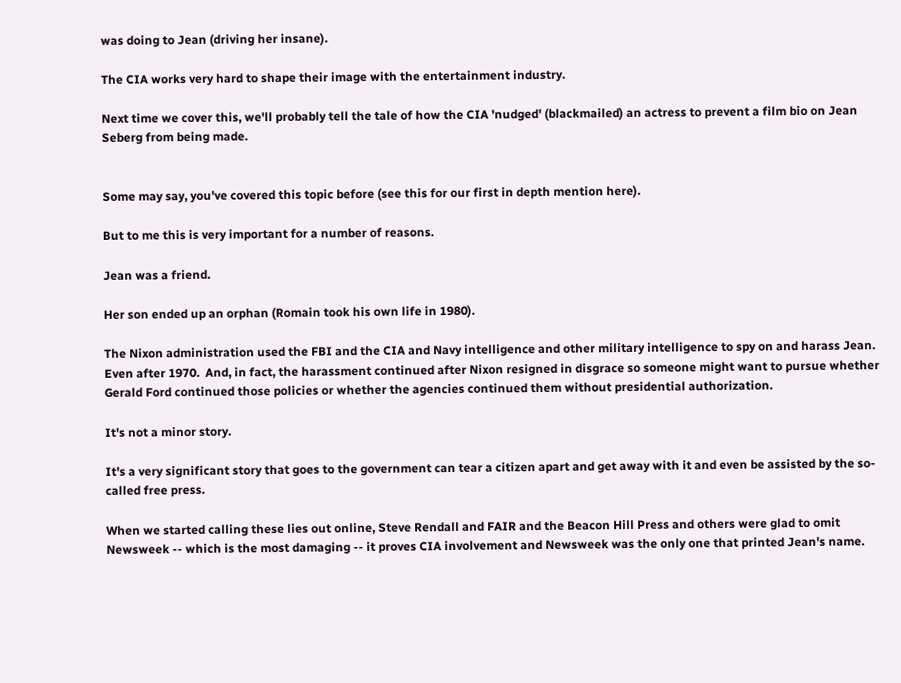was doing to Jean (driving her insane).

The CIA works very hard to shape their image with the entertainment industry.

Next time we cover this, we'll probably tell the tale of how the CIA 'nudged' (blackmailed) an actress to prevent a film bio on Jean Seberg from being made.


Some may say, you've covered this topic before (see this for our first in depth mention here).

But to me this is very important for a number of reasons.

Jean was a friend.

Her son ended up an orphan (Romain took his own life in 1980).

The Nixon administration used the FBI and the CIA and Navy intelligence and other military intelligence to spy on and harass Jean.  Even after 1970.  And, in fact, the harassment continued after Nixon resigned in disgrace so someone might want to pursue whether Gerald Ford continued those policies or whether the agencies continued them without presidential authorization.

It's not a minor story.

It's a very significant story that goes to the government can tear a citizen apart and get away with it and even be assisted by the so-called free press.

When we started calling these lies out online, Steve Rendall and FAIR and the Beacon Hill Press and others were glad to omit Newsweek -- which is the most damaging -- it proves CIA involvement and Newsweek was the only one that printed Jean's name.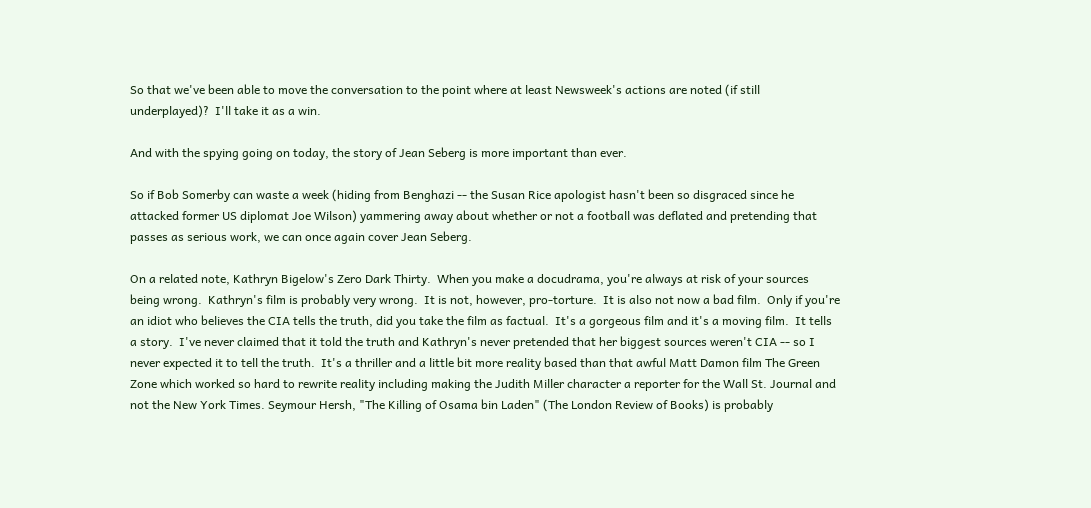So that we've been able to move the conversation to the point where at least Newsweek's actions are noted (if still underplayed)?  I'll take it as a win.

And with the spying going on today, the story of Jean Seberg is more important than ever.

So if Bob Somerby can waste a week (hiding from Benghazi -- the Susan Rice apologist hasn't been so disgraced since he attacked former US diplomat Joe Wilson) yammering away about whether or not a football was deflated and pretending that passes as serious work, we can once again cover Jean Seberg.

On a related note, Kathryn Bigelow's Zero Dark Thirty.  When you make a docudrama, you're always at risk of your sources being wrong.  Kathryn's film is probably very wrong.  It is not, however, pro-torture.  It is also not now a bad film.  Only if you're an idiot who believes the CIA tells the truth, did you take the film as factual.  It's a gorgeous film and it's a moving film.  It tells a story.  I've never claimed that it told the truth and Kathryn's never pretended that her biggest sources weren't CIA -- so I never expected it to tell the truth.  It's a thriller and a little bit more reality based than that awful Matt Damon film The Green Zone which worked so hard to rewrite reality including making the Judith Miller character a reporter for the Wall St. Journal and not the New York Times. Seymour Hersh, "The Killing of Osama bin Laden" (The London Review of Books) is probably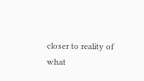closer to reality of what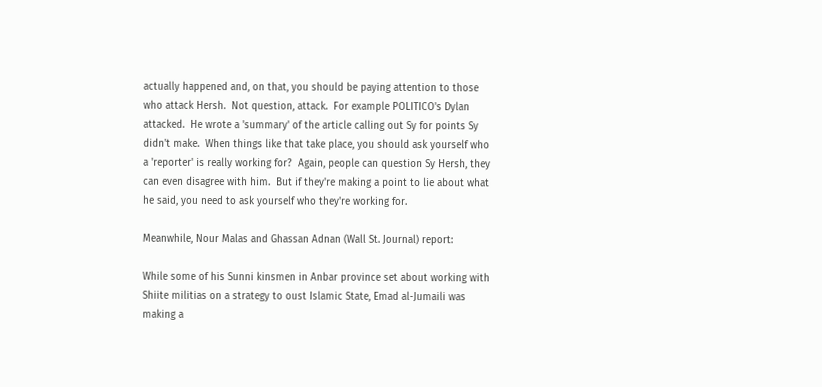actually happened and, on that, you should be paying attention to those who attack Hersh.  Not question, attack.  For example POLITICO's Dylan attacked.  He wrote a 'summary' of the article calling out Sy for points Sy didn't make.  When things like that take place, you should ask yourself who a 'reporter' is really working for?  Again, people can question Sy Hersh, they can even disagree with him.  But if they're making a point to lie about what he said, you need to ask yourself who they're working for.

Meanwhile, Nour Malas and Ghassan Adnan (Wall St. Journal) report:

While some of his Sunni kinsmen in Anbar province set about working with Shiite militias on a strategy to oust Islamic State, Emad al-Jumaili was making a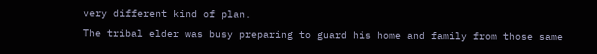very different kind of plan.
The tribal elder was busy preparing to guard his home and family from those same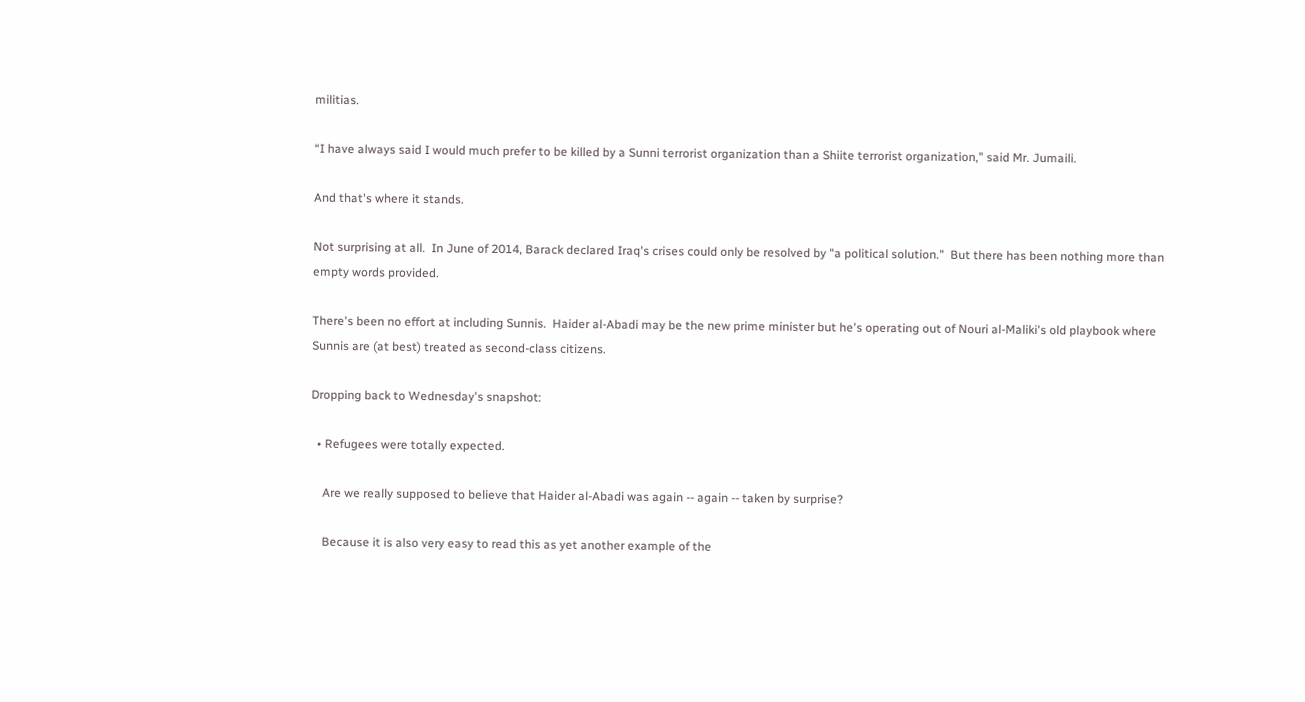militias.

“I have always said I would much prefer to be killed by a Sunni terrorist organization than a Shiite terrorist organization,” said Mr. Jumaili.

And that's where it stands.

Not surprising at all.  In June of 2014, Barack declared Iraq's crises could only be resolved by "a political solution."  But there has been nothing more than empty words provided.

There's been no effort at including Sunnis.  Haider al-Abadi may be the new prime minister but he's operating out of Nouri al-Maliki's old playbook where Sunnis are (at best) treated as second-class citizens.

Dropping back to Wednesday's snapshot:

  • Refugees were totally expected.

    Are we really supposed to believe that Haider al-Abadi was again -- again -- taken by surprise?

    Because it is also very easy to read this as yet another example of the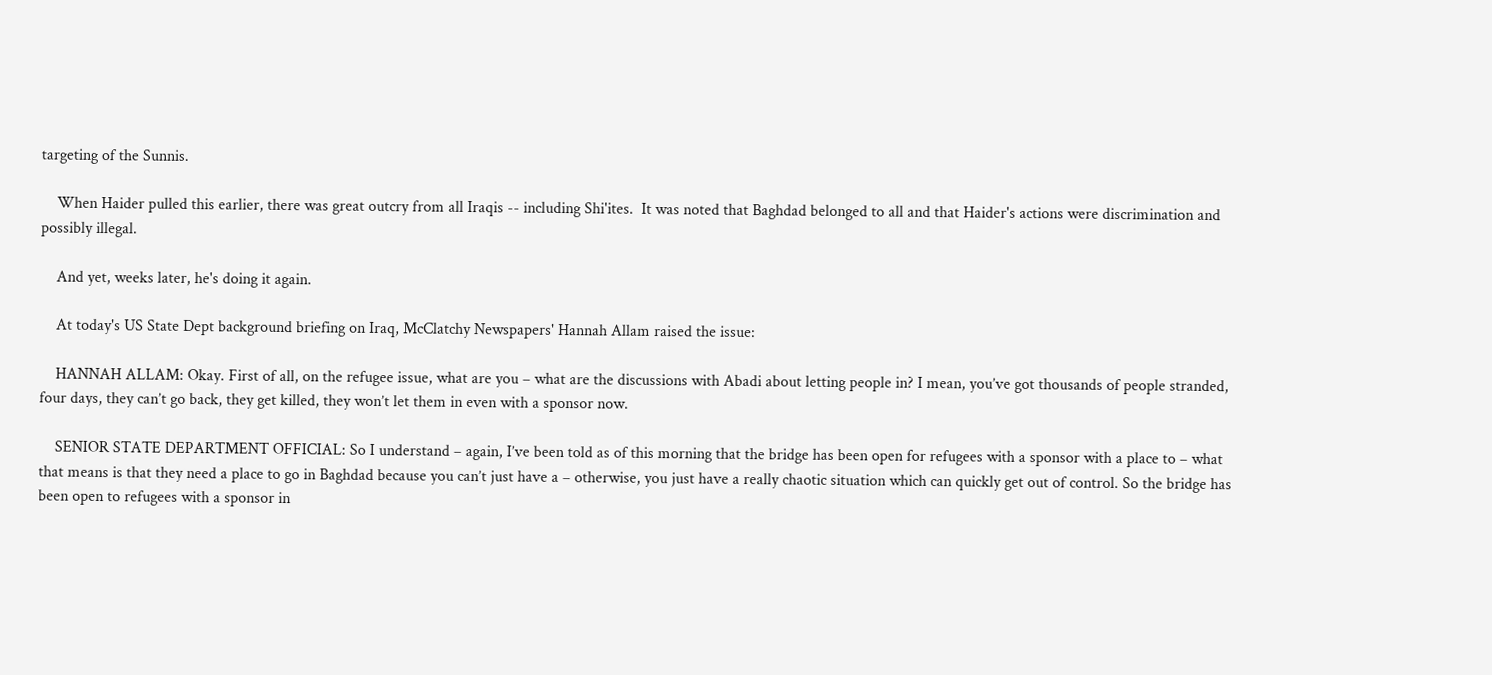targeting of the Sunnis.

    When Haider pulled this earlier, there was great outcry from all Iraqis -- including Shi'ites.  It was noted that Baghdad belonged to all and that Haider's actions were discrimination and possibly illegal.

    And yet, weeks later, he's doing it again.

    At today's US State Dept background briefing on Iraq, McClatchy Newspapers' Hannah Allam raised the issue:

    HANNAH ALLAM: Okay. First of all, on the refugee issue, what are you – what are the discussions with Abadi about letting people in? I mean, you’ve got thousands of people stranded, four days, they can’t go back, they get killed, they won’t let them in even with a sponsor now.

    SENIOR STATE DEPARTMENT OFFICIAL: So I understand – again, I’ve been told as of this morning that the bridge has been open for refugees with a sponsor with a place to – what that means is that they need a place to go in Baghdad because you can’t just have a – otherwise, you just have a really chaotic situation which can quickly get out of control. So the bridge has been open to refugees with a sponsor in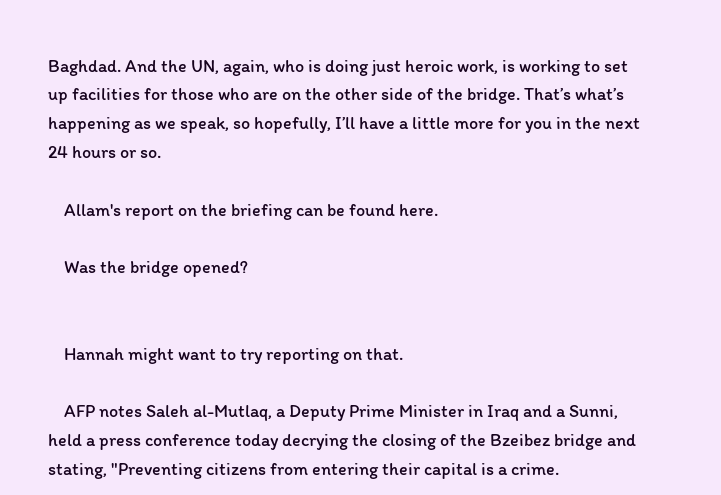Baghdad. And the UN, again, who is doing just heroic work, is working to set up facilities for those who are on the other side of the bridge. That’s what’s happening as we speak, so hopefully, I’ll have a little more for you in the next 24 hours or so.

    Allam's report on the briefing can be found here.

    Was the bridge opened?


    Hannah might want to try reporting on that.

    AFP notes Saleh al-Mutlaq, a Deputy Prime Minister in Iraq and a Sunni, held a press conference today decrying the closing of the Bzeibez bridge and stating, "Preventing citizens from entering their capital is a crime.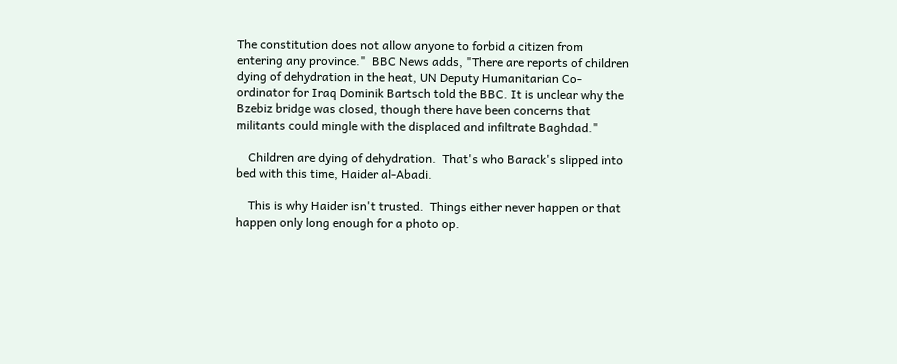The constitution does not allow anyone to forbid a citizen from entering any province."  BBC News adds, "There are reports of children dying of dehydration in the heat, UN Deputy Humanitarian Co-ordinator for Iraq Dominik Bartsch told the BBC. It is unclear why the Bzebiz bridge was closed, though there have been concerns that militants could mingle with the displaced and infiltrate Baghdad."

    Children are dying of dehydration.  That's who Barack's slipped into bed with this time, Haider al-Abadi.

    This is why Haider isn't trusted.  Things either never happen or that happen only long enough for a photo op.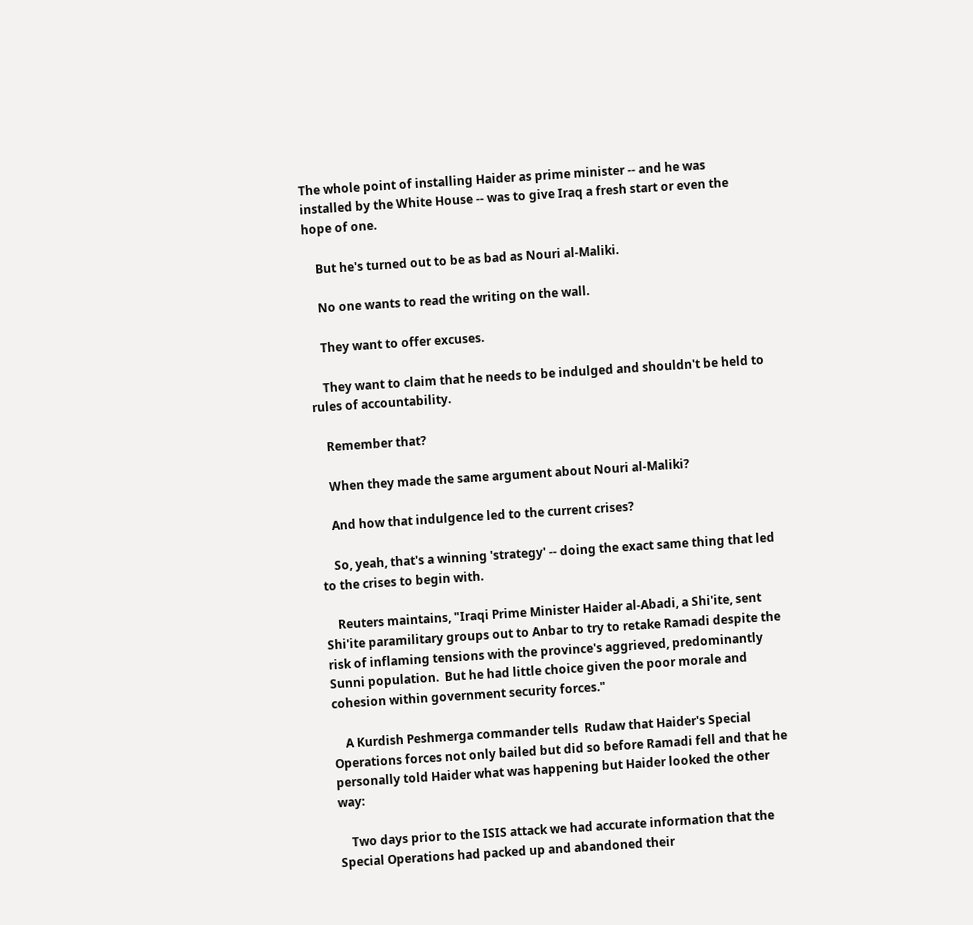The whole point of installing Haider as prime minister -- and he was installed by the White House -- was to give Iraq a fresh start or even the hope of one.

    But he's turned out to be as bad as Nouri al-Maliki.

    No one wants to read the writing on the wall.

    They want to offer excuses.

    They want to claim that he needs to be indulged and shouldn't be held to rules of accountability.

    Remember that?

    When they made the same argument about Nouri al-Maliki?

    And how that indulgence led to the current crises?

    So, yeah, that's a winning 'strategy' -- doing the exact same thing that led to the crises to begin with.

    Reuters maintains, "Iraqi Prime Minister Haider al-Abadi, a Shi'ite, sent Shi'ite paramilitary groups out to Anbar to try to retake Ramadi despite the risk of inflaming tensions with the province's aggrieved, predominantly Sunni population.  But he had little choice given the poor morale and cohesion within government security forces."

    A Kurdish Peshmerga commander tells  Rudaw that Haider's Special Operations forces not only bailed but did so before Ramadi fell and that he personally told Haider what was happening but Haider looked the other way:

    Two days prior to the ISIS attack we had accurate information that the Special Operations had packed up and abandoned their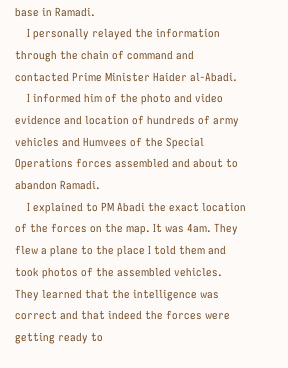base in Ramadi.
    I personally relayed the information through the chain of command and contacted Prime Minister Haider al-Abadi.
    I informed him of the photo and video evidence and location of hundreds of army vehicles and Humvees of the Special Operations forces assembled and about to abandon Ramadi.
    I explained to PM Abadi the exact location of the forces on the map. It was 4am. They flew a plane to the place I told them and took photos of the assembled vehicles. They learned that the intelligence was correct and that indeed the forces were getting ready to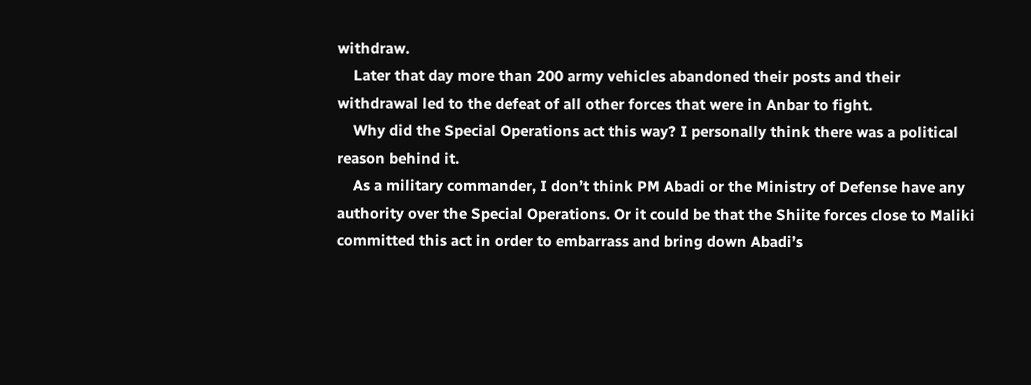withdraw.
    Later that day more than 200 army vehicles abandoned their posts and their withdrawal led to the defeat of all other forces that were in Anbar to fight.
    Why did the Special Operations act this way? I personally think there was a political reason behind it.
    As a military commander, I don’t think PM Abadi or the Ministry of Defense have any authority over the Special Operations. Or it could be that the Shiite forces close to Maliki committed this act in order to embarrass and bring down Abadi’s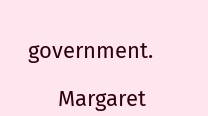government.

     Margaret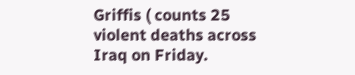Griffis ( counts 25 violent deaths across Iraq on Friday.